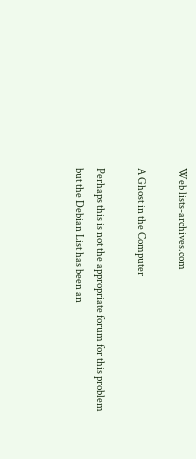Web lists-archives.com

A Ghost in the Computer

Perhaps this is not the appropriate forum for this problem but the Debian List has been an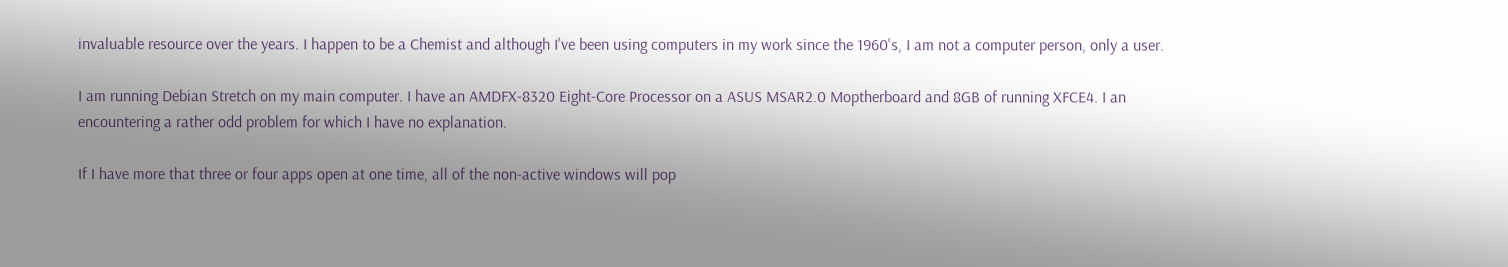invaluable resource over the years. I happen to be a Chemist and although I've been using computers in my work since the 1960's, I am not a computer person, only a user.

I am running Debian Stretch on my main computer. I have an AMDFX-8320 Eight-Core Processor on a ASUS MSAR2.0 Moptherboard and 8GB of running XFCE4. I an encountering a rather odd problem for which I have no explanation.

If I have more that three or four apps open at one time, all of the non-active windows will pop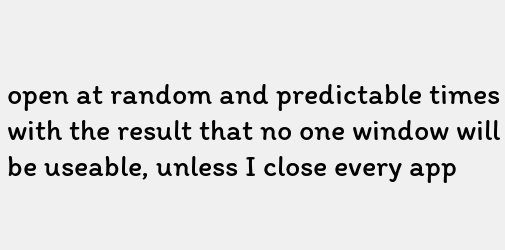open at random and predictable times with the result that no one window will be useable, unless I close every app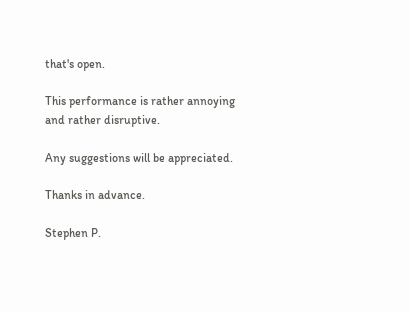that's open.

This performance is rather annoying and rather disruptive.

Any suggestions will be appreciated.

Thanks in advance.

Stephen P.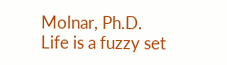Molnar, Ph.D.          Life is a fuzzy set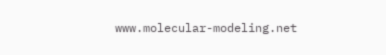www.molecular-modeling.net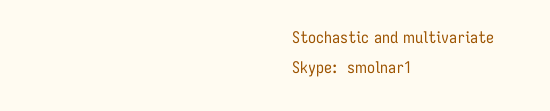Stochastic and multivariate
Skype:  smolnar1